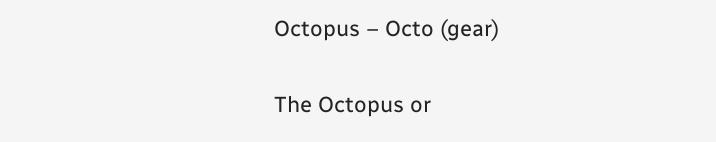Octopus – Octo (gear)

The Octopus or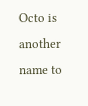Octo is another name to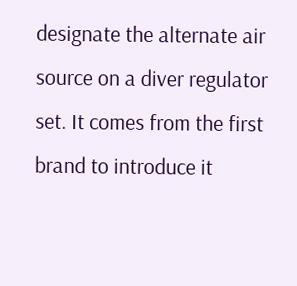designate the alternate air source on a diver regulator set. It comes from the first brand to introduce it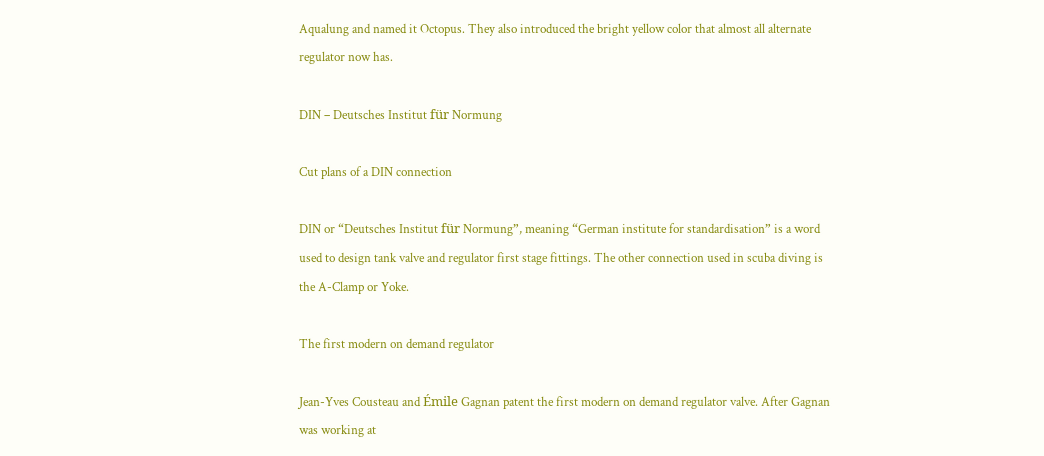Aqualung and named it Octopus. They also introduced the bright yellow color that almost all alternate regulator now has.

DIN – Deutsches Institut für Normung

Cut plans of a DIN connection

DIN or “Deutsches Institut für Normung”, meaning “German institute for standardisation” is a word used to design tank valve and regulator first stage fittings. The other connection used in scuba diving is the A-Clamp or Yoke.

The first modern on demand regulator

Jean-Yves Cousteau and Émile Gagnan patent the first modern on demand regulator valve. After Gagnan was working at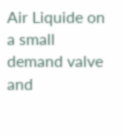Air Liquide on a small demand valve and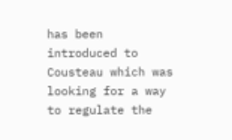has been introduced to Cousteau which was looking for a way to regulate the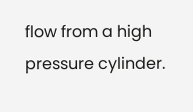flow from a high pressure cylinder.